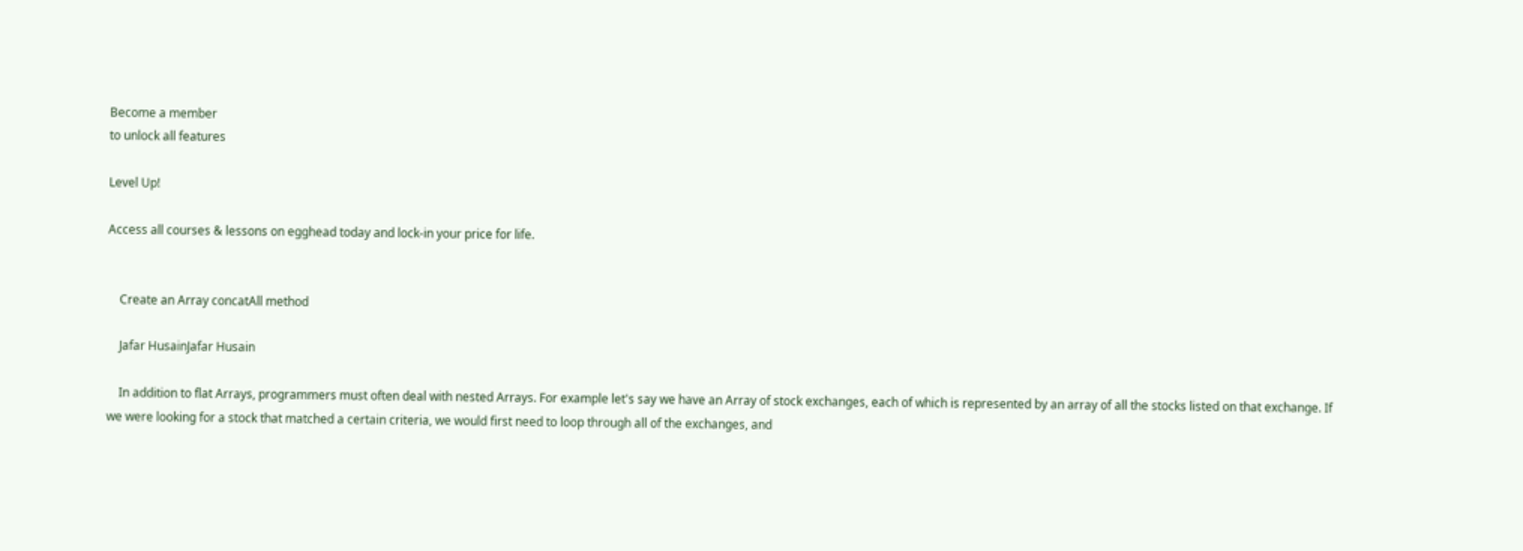Become a member
to unlock all features

Level Up!

Access all courses & lessons on egghead today and lock-in your price for life.


    Create an Array concatAll method

    Jafar HusainJafar Husain

    In addition to flat Arrays, programmers must often deal with nested Arrays. For example let's say we have an Array of stock exchanges, each of which is represented by an array of all the stocks listed on that exchange. If we were looking for a stock that matched a certain criteria, we would first need to loop through all of the exchanges, and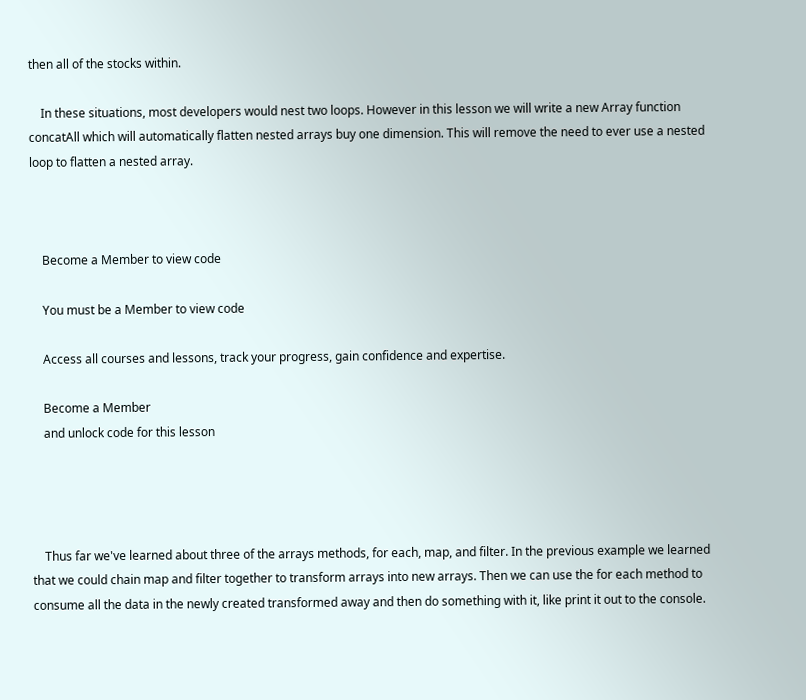then all of the stocks within.

    In these situations, most developers would nest two loops. However in this lesson we will write a new Array function concatAll which will automatically flatten nested arrays buy one dimension. This will remove the need to ever use a nested loop to flatten a nested array.



    Become a Member to view code

    You must be a Member to view code

    Access all courses and lessons, track your progress, gain confidence and expertise.

    Become a Member
    and unlock code for this lesson




    Thus far we've learned about three of the arrays methods, for each, map, and filter. In the previous example we learned that we could chain map and filter together to transform arrays into new arrays. Then we can use the for each method to consume all the data in the newly created transformed away and then do something with it, like print it out to the console.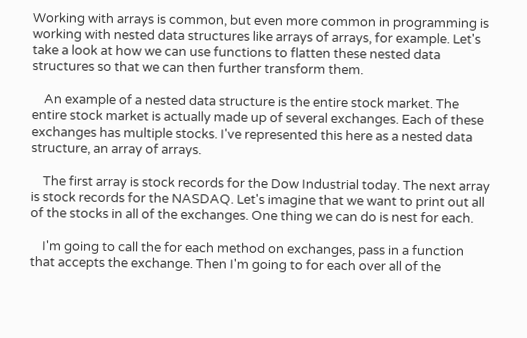Working with arrays is common, but even more common in programming is working with nested data structures like arrays of arrays, for example. Let's take a look at how we can use functions to flatten these nested data structures so that we can then further transform them.

    An example of a nested data structure is the entire stock market. The entire stock market is actually made up of several exchanges. Each of these exchanges has multiple stocks. I've represented this here as a nested data structure, an array of arrays.

    The first array is stock records for the Dow Industrial today. The next array is stock records for the NASDAQ. Let's imagine that we want to print out all of the stocks in all of the exchanges. One thing we can do is nest for each.

    I'm going to call the for each method on exchanges, pass in a function that accepts the exchange. Then I'm going to for each over all of the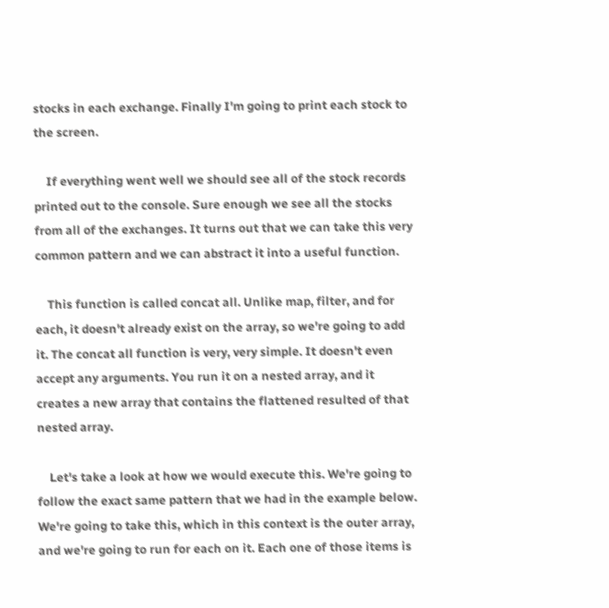stocks in each exchange. Finally I'm going to print each stock to the screen.

    If everything went well we should see all of the stock records printed out to the console. Sure enough we see all the stocks from all of the exchanges. It turns out that we can take this very common pattern and we can abstract it into a useful function.

    This function is called concat all. Unlike map, filter, and for each, it doesn't already exist on the array, so we're going to add it. The concat all function is very, very simple. It doesn't even accept any arguments. You run it on a nested array, and it creates a new array that contains the flattened resulted of that nested array.

    Let's take a look at how we would execute this. We're going to follow the exact same pattern that we had in the example below. We're going to take this, which in this context is the outer array, and we're going to run for each on it. Each one of those items is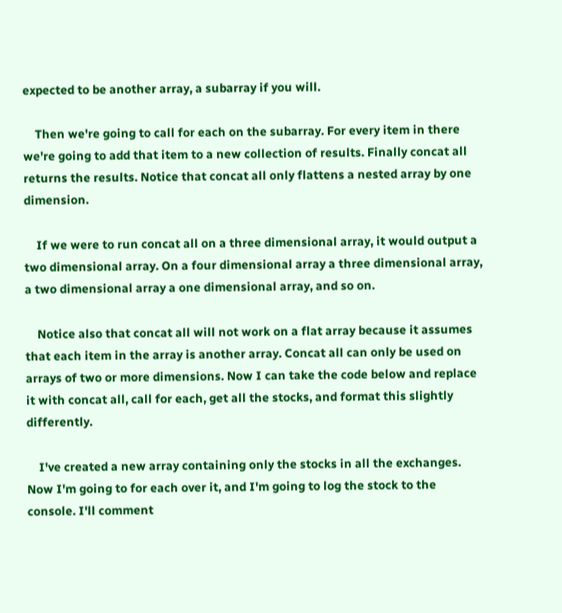expected to be another array, a subarray if you will.

    Then we're going to call for each on the subarray. For every item in there we're going to add that item to a new collection of results. Finally concat all returns the results. Notice that concat all only flattens a nested array by one dimension.

    If we were to run concat all on a three dimensional array, it would output a two dimensional array. On a four dimensional array a three dimensional array, a two dimensional array a one dimensional array, and so on.

    Notice also that concat all will not work on a flat array because it assumes that each item in the array is another array. Concat all can only be used on arrays of two or more dimensions. Now I can take the code below and replace it with concat all, call for each, get all the stocks, and format this slightly differently.

    I've created a new array containing only the stocks in all the exchanges. Now I'm going to for each over it, and I'm going to log the stock to the console. I'll comment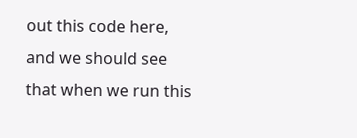out this code here, and we should see that when we run this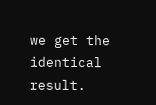we get the identical result.